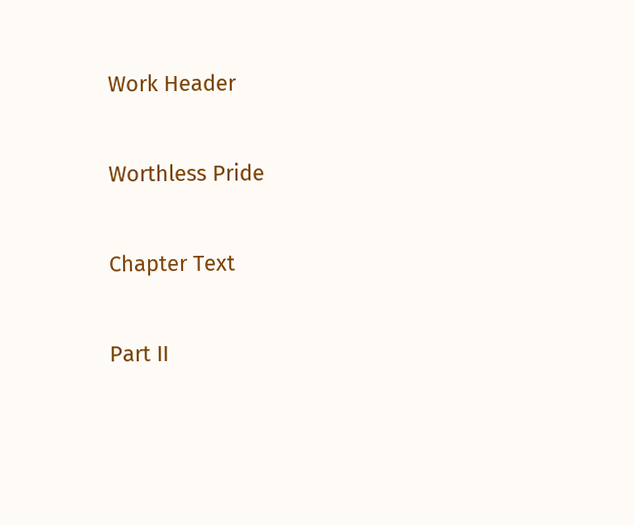Work Header

Worthless Pride

Chapter Text

Part II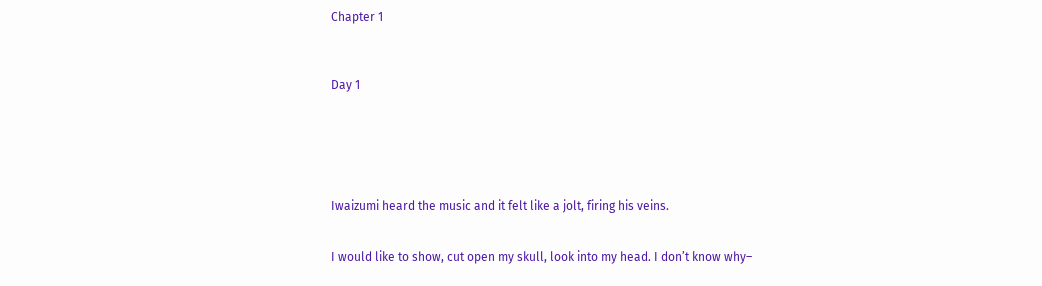Chapter 1



Day 1






Iwaizumi heard the music and it felt like a jolt, firing his veins.


I would like to show, cut open my skull, look into my head. I don’t know why–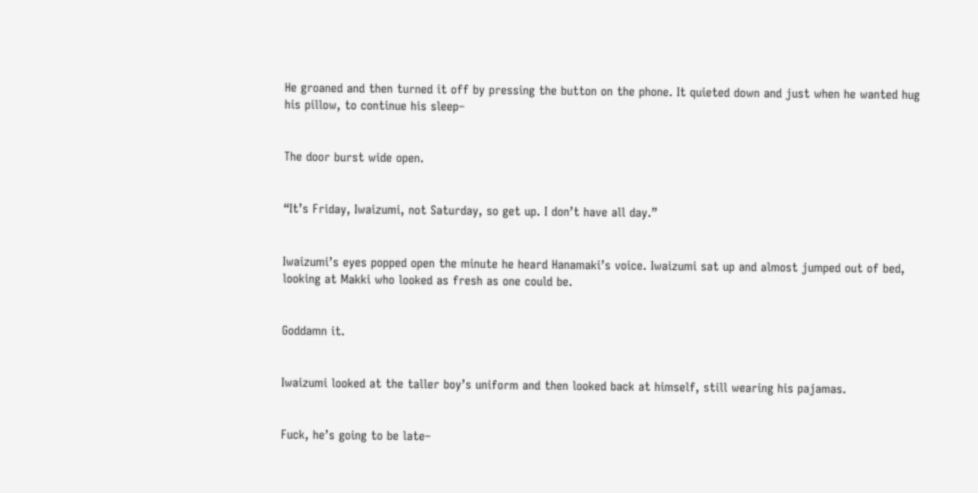He groaned and then turned it off by pressing the button on the phone. It quieted down and just when he wanted hug his pillow, to continue his sleep–


The door burst wide open.


“It’s Friday, Iwaizumi, not Saturday, so get up. I don’t have all day.”


Iwaizumi’s eyes popped open the minute he heard Hanamaki’s voice. Iwaizumi sat up and almost jumped out of bed, looking at Makki who looked as fresh as one could be.


Goddamn it.


Iwaizumi looked at the taller boy’s uniform and then looked back at himself, still wearing his pajamas.


Fuck, he’s going to be late–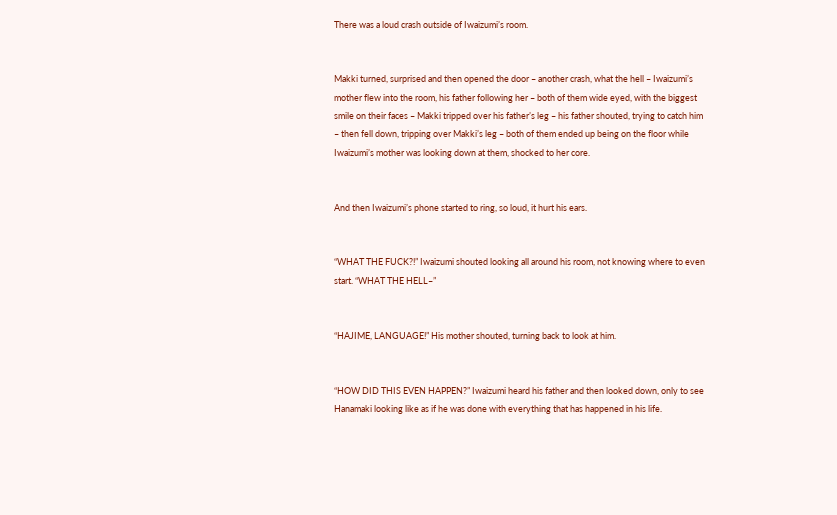There was a loud crash outside of Iwaizumi’s room.


Makki turned, surprised and then opened the door – another crash, what the hell – Iwaizumi’s mother flew into the room, his father following her – both of them wide eyed, with the biggest smile on their faces – Makki tripped over his father’s leg – his father shouted, trying to catch him – then fell down, tripping over Makki’s leg – both of them ended up being on the floor while Iwaizumi’s mother was looking down at them, shocked to her core.


And then Iwaizumi’s phone started to ring, so loud, it hurt his ears.


“WHAT THE FUCK?!” Iwaizumi shouted looking all around his room, not knowing where to even start. “WHAT THE HELL–”


“HAJIME, LANGUAGE!” His mother shouted, turning back to look at him.


“HOW DID THIS EVEN HAPPEN?” Iwaizumi heard his father and then looked down, only to see Hanamaki looking like as if he was done with everything that has happened in his life.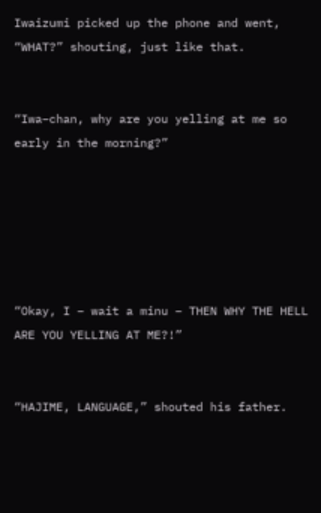Iwaizumi picked up the phone and went, “WHAT?” shouting, just like that.


“Iwa–chan, why are you yelling at me so early in the morning?”






“Okay, I – wait a minu – THEN WHY THE HELL ARE YOU YELLING AT ME?!”


“HAJIME, LANGUAGE,” shouted his father.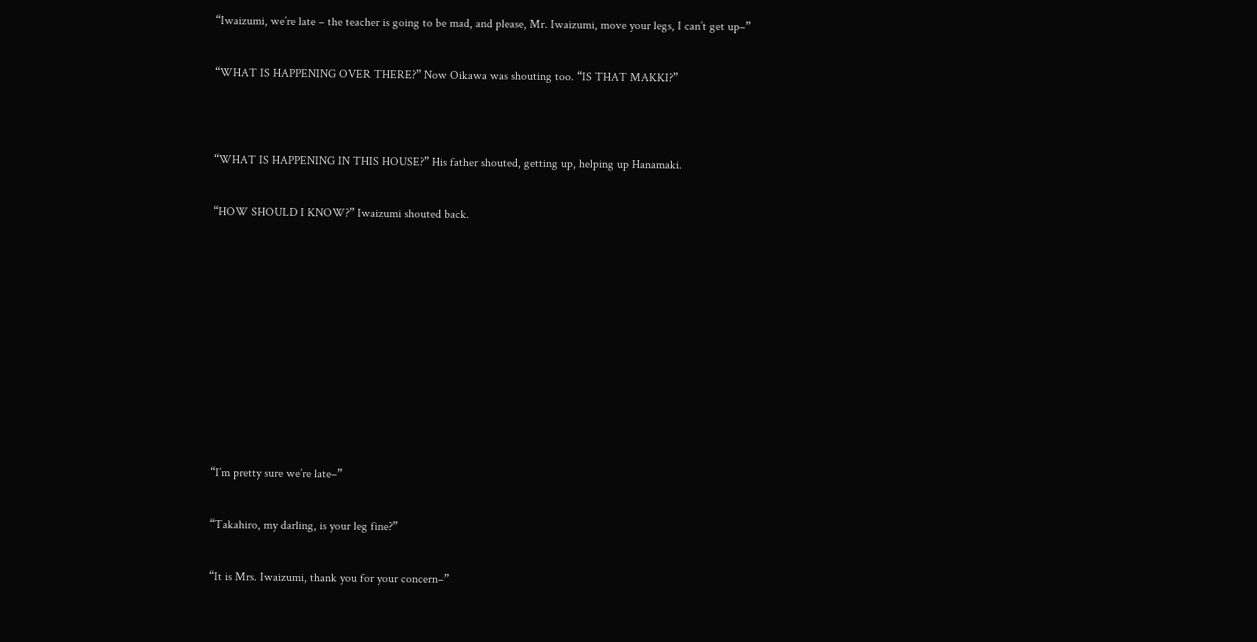“Iwaizumi, we’re late – the teacher is going to be mad, and please, Mr. Iwaizumi, move your legs, I can’t get up–”


“WHAT IS HAPPENING OVER THERE?” Now Oikawa was shouting too. “IS THAT MAKKI?”




“WHAT IS HAPPENING IN THIS HOUSE?” His father shouted, getting up, helping up Hanamaki.


“HOW SHOULD I KNOW?” Iwaizumi shouted back.














“I’m pretty sure we’re late–”


“Takahiro, my darling, is your leg fine?”


“It is Mrs. Iwaizumi, thank you for your concern–”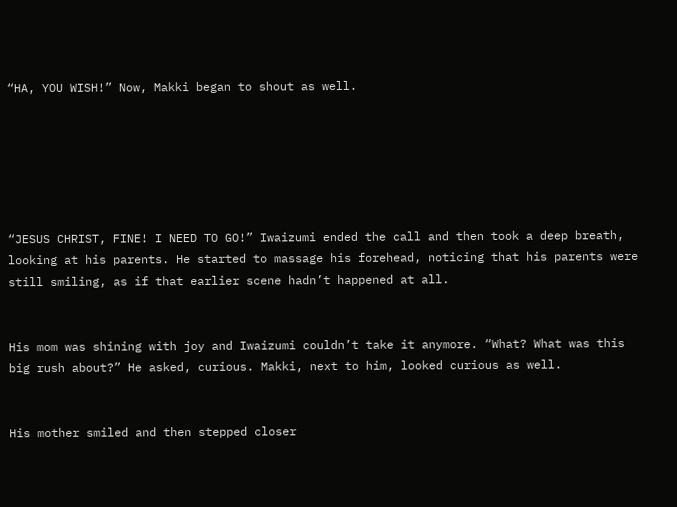“HA, YOU WISH!” Now, Makki began to shout as well.






“JESUS CHRIST, FINE! I NEED TO GO!” Iwaizumi ended the call and then took a deep breath, looking at his parents. He started to massage his forehead, noticing that his parents were still smiling, as if that earlier scene hadn’t happened at all.


His mom was shining with joy and Iwaizumi couldn’t take it anymore. “What? What was this big rush about?” He asked, curious. Makki, next to him, looked curious as well.


His mother smiled and then stepped closer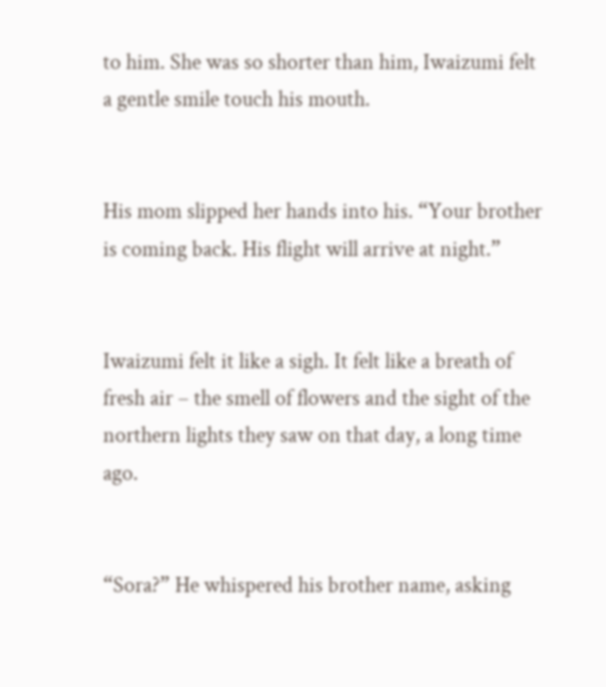to him. She was so shorter than him, Iwaizumi felt a gentle smile touch his mouth.


His mom slipped her hands into his. “Your brother is coming back. His flight will arrive at night.”


Iwaizumi felt it like a sigh. It felt like a breath of fresh air – the smell of flowers and the sight of the northern lights they saw on that day, a long time ago.


“Sora?” He whispered his brother name, asking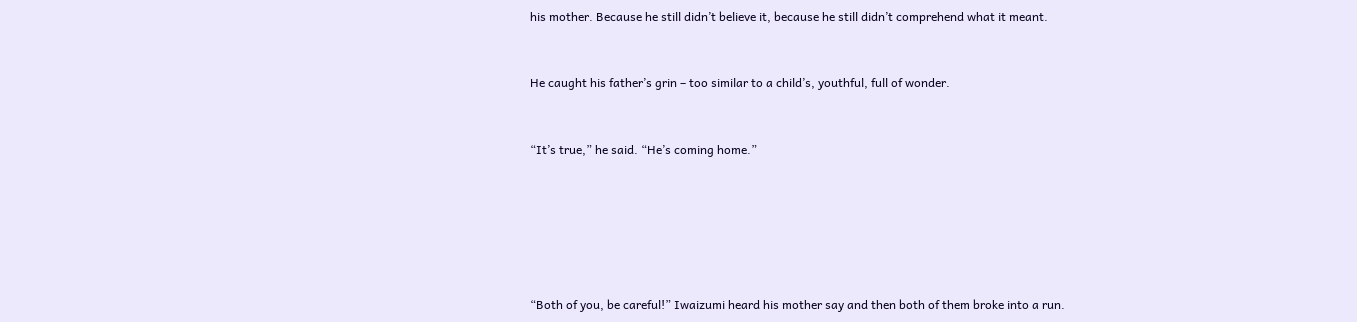his mother. Because he still didn’t believe it, because he still didn’t comprehend what it meant.


He caught his father’s grin – too similar to a child’s, youthful, full of wonder.


“It’s true,” he said. “He’s coming home.”






“Both of you, be careful!” Iwaizumi heard his mother say and then both of them broke into a run.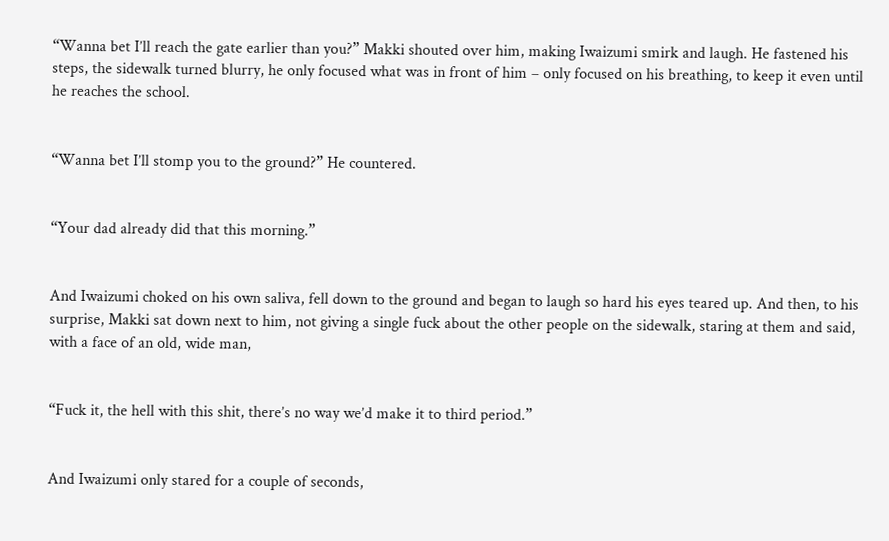“Wanna bet I’ll reach the gate earlier than you?” Makki shouted over him, making Iwaizumi smirk and laugh. He fastened his steps, the sidewalk turned blurry, he only focused what was in front of him – only focused on his breathing, to keep it even until he reaches the school.


“Wanna bet I’ll stomp you to the ground?” He countered.


“Your dad already did that this morning.”


And Iwaizumi choked on his own saliva, fell down to the ground and began to laugh so hard his eyes teared up. And then, to his surprise, Makki sat down next to him, not giving a single fuck about the other people on the sidewalk, staring at them and said, with a face of an old, wide man,


“Fuck it, the hell with this shit, there’s no way we’d make it to third period.”


And Iwaizumi only stared for a couple of seconds,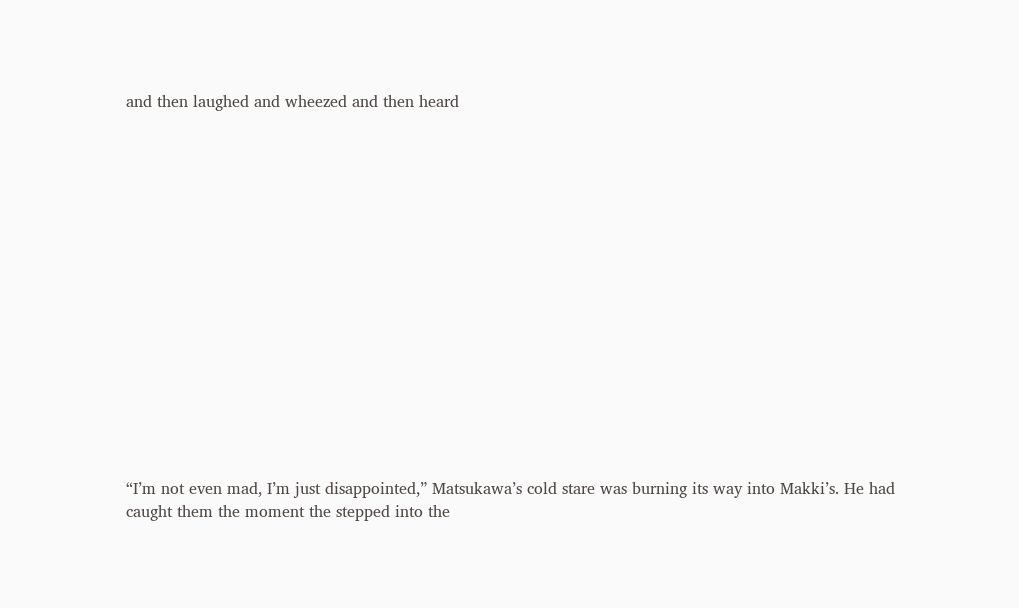and then laughed and wheezed and then heard
















“I’m not even mad, I’m just disappointed,” Matsukawa’s cold stare was burning its way into Makki’s. He had caught them the moment the stepped into the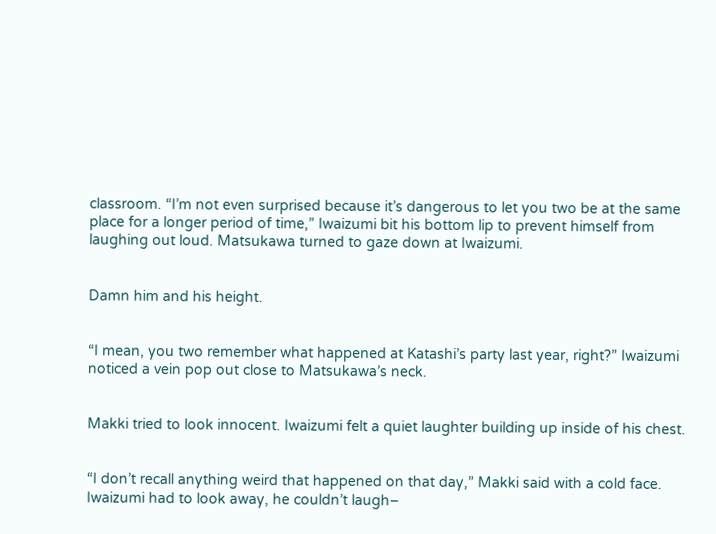classroom. “I’m not even surprised because it’s dangerous to let you two be at the same place for a longer period of time,” Iwaizumi bit his bottom lip to prevent himself from laughing out loud. Matsukawa turned to gaze down at Iwaizumi.


Damn him and his height.


“I mean, you two remember what happened at Katashi’s party last year, right?” Iwaizumi noticed a vein pop out close to Matsukawa’s neck.


Makki tried to look innocent. Iwaizumi felt a quiet laughter building up inside of his chest.


“I don’t recall anything weird that happened on that day,” Makki said with a cold face. Iwaizumi had to look away, he couldn’t laugh–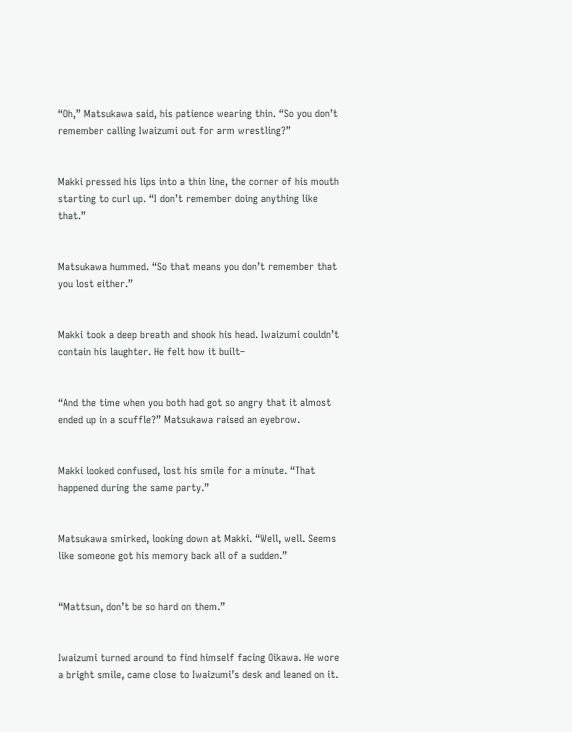“Oh,” Matsukawa said, his patience wearing thin. “So you don’t remember calling Iwaizumi out for arm wrestling?”


Makki pressed his lips into a thin line, the corner of his mouth starting to curl up. “I don’t remember doing anything like that.”


Matsukawa hummed. “So that means you don’t remember that you lost either.”


Makki took a deep breath and shook his head. Iwaizumi couldn’t contain his laughter. He felt how it built–


“And the time when you both had got so angry that it almost ended up in a scuffle?” Matsukawa raised an eyebrow.


Makki looked confused, lost his smile for a minute. “That happened during the same party.”


Matsukawa smirked, looking down at Makki. “Well, well. Seems like someone got his memory back all of a sudden.”


“Mattsun, don’t be so hard on them.”


Iwaizumi turned around to find himself facing Oikawa. He wore a bright smile, came close to Iwaizumi’s desk and leaned on it.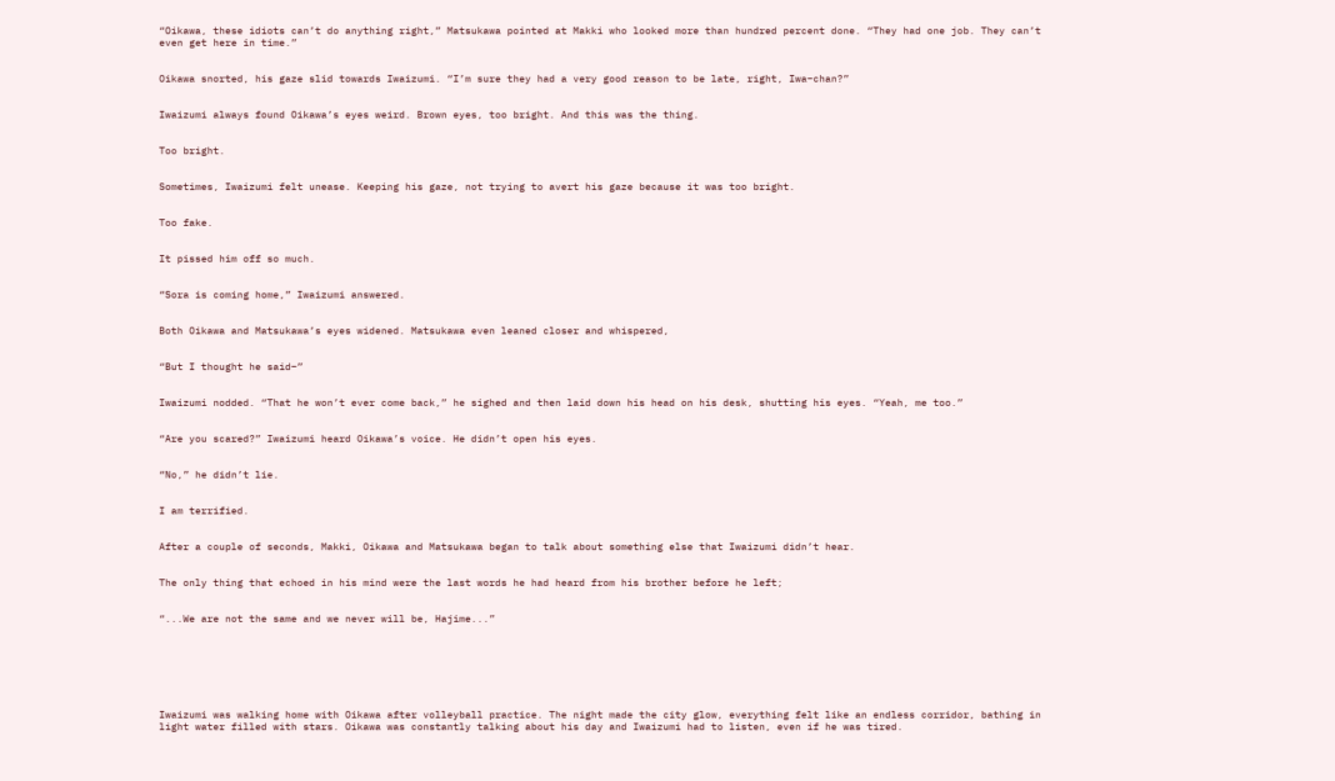“Oikawa, these idiots can’t do anything right,” Matsukawa pointed at Makki who looked more than hundred percent done. “They had one job. They can’t even get here in time.”


Oikawa snorted, his gaze slid towards Iwaizumi. “I’m sure they had a very good reason to be late, right, Iwa–chan?”


Iwaizumi always found Oikawa’s eyes weird. Brown eyes, too bright. And this was the thing.


Too bright.


Sometimes, Iwaizumi felt unease. Keeping his gaze, not trying to avert his gaze because it was too bright.


Too fake.


It pissed him off so much.


“Sora is coming home,” Iwaizumi answered.


Both Oikawa and Matsukawa’s eyes widened. Matsukawa even leaned closer and whispered,


“But I thought he said–”


Iwaizumi nodded. “That he won’t ever come back,” he sighed and then laid down his head on his desk, shutting his eyes. “Yeah, me too.”


“Are you scared?” Iwaizumi heard Oikawa’s voice. He didn’t open his eyes.


“No,” he didn’t lie.


I am terrified.


After a couple of seconds, Makki, Oikawa and Matsukawa began to talk about something else that Iwaizumi didn’t hear.


The only thing that echoed in his mind were the last words he had heard from his brother before he left;


“...We are not the same and we never will be, Hajime...”







Iwaizumi was walking home with Oikawa after volleyball practice. The night made the city glow, everything felt like an endless corridor, bathing in light water filled with stars. Oikawa was constantly talking about his day and Iwaizumi had to listen, even if he was tired.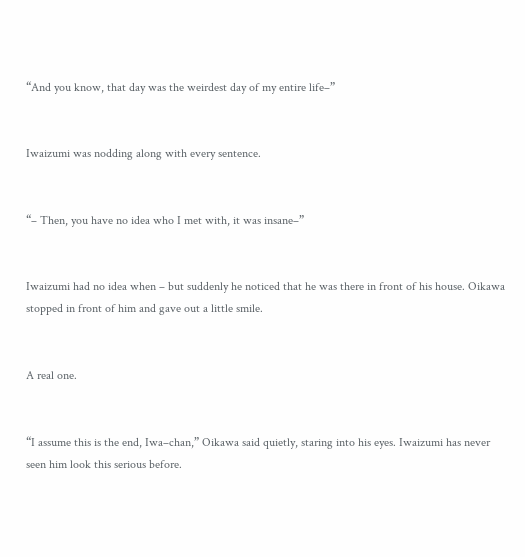“And you know, that day was the weirdest day of my entire life–”


Iwaizumi was nodding along with every sentence.


“– Then, you have no idea who I met with, it was insane–”


Iwaizumi had no idea when – but suddenly he noticed that he was there in front of his house. Oikawa stopped in front of him and gave out a little smile.


A real one.


“I assume this is the end, Iwa–chan,” Oikawa said quietly, staring into his eyes. Iwaizumi has never seen him look this serious before.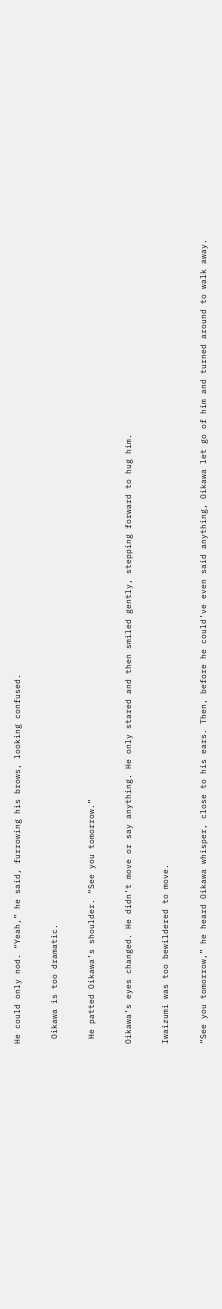He could only nod. “Yeah,” he said, furrowing his brows, looking confused.


 Oikawa is too dramatic.


 He patted Oikawa’s shoulder. “See you tomorrow.”


Oikawa’s eyes changed. He didn’t move or say anything. He only stared and then smiled gently, stepping forward to hug him.


Iwaizumi was too bewildered to move.


“See you tomorrow,” he heard Oikawa whisper, close to his ears. Then, before he could’ve even said anything, Oikawa let go of him and turned around to walk away.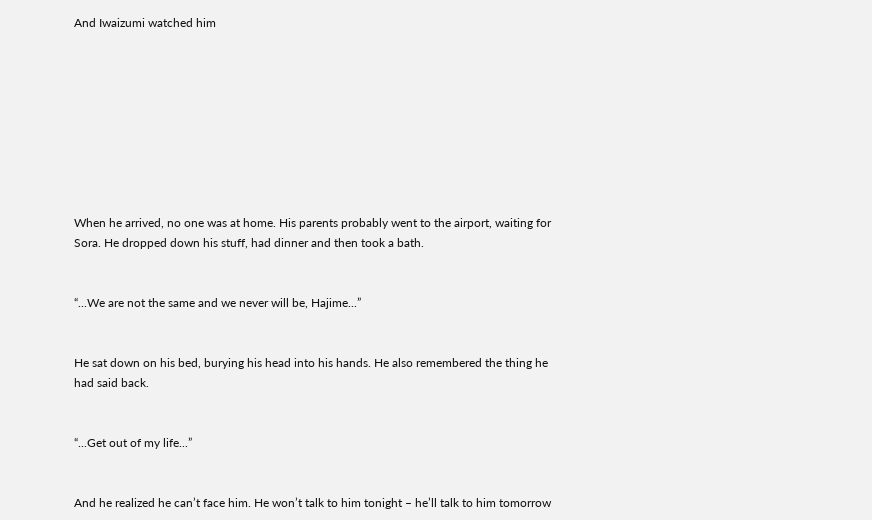And Iwaizumi watched him









When he arrived, no one was at home. His parents probably went to the airport, waiting for Sora. He dropped down his stuff, had dinner and then took a bath.


“...We are not the same and we never will be, Hajime...”


He sat down on his bed, burying his head into his hands. He also remembered the thing he had said back.


“...Get out of my life...”


And he realized he can’t face him. He won’t talk to him tonight – he’ll talk to him tomorrow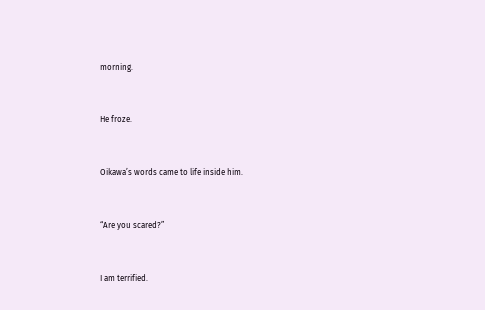morning.


He froze.


Oikawa’s words came to life inside him.


“Are you scared?”


I am terrified.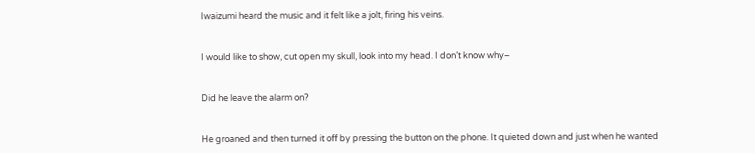Iwaizumi heard the music and it felt like a jolt, firing his veins.


I would like to show, cut open my skull, look into my head. I don’t know why–


Did he leave the alarm on?


He groaned and then turned it off by pressing the button on the phone. It quieted down and just when he wanted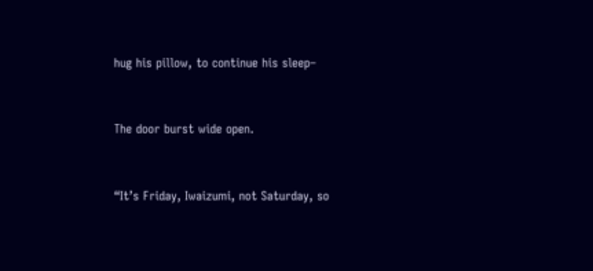hug his pillow, to continue his sleep–


The door burst wide open.


“It’s Friday, Iwaizumi, not Saturday, so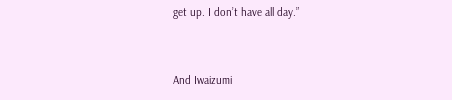get up. I don’t have all day.”


And Iwaizumi